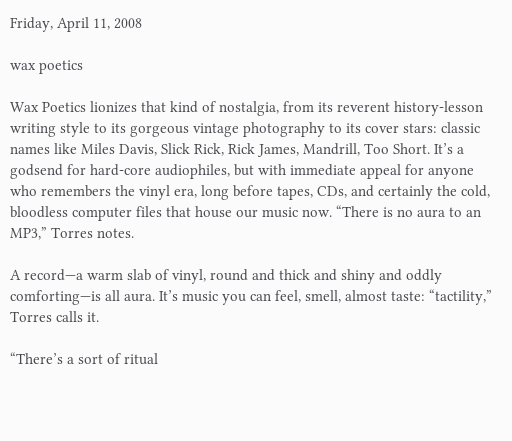Friday, April 11, 2008

wax poetics

Wax Poetics lionizes that kind of nostalgia, from its reverent history-lesson writing style to its gorgeous vintage photography to its cover stars: classic names like Miles Davis, Slick Rick, Rick James, Mandrill, Too Short. It’s a godsend for hard-core audiophiles, but with immediate appeal for anyone who remembers the vinyl era, long before tapes, CDs, and certainly the cold, bloodless computer files that house our music now. “There is no aura to an MP3,” Torres notes.

A record—a warm slab of vinyl, round and thick and shiny and oddly comforting—is all aura. It’s music you can feel, smell, almost taste: “tactility,” Torres calls it.

“There’s a sort of ritual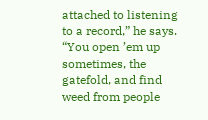attached to listening to a record,” he says. “You open ’em up sometimes, the gatefold, and find weed from people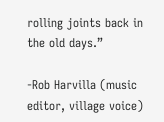rolling joints back in the old days.”

-Rob Harvilla (music editor, village voice)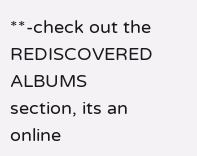**-check out the REDISCOVERED ALBUMS section, its an online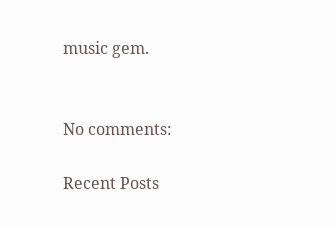music gem.


No comments:

Recent Posts